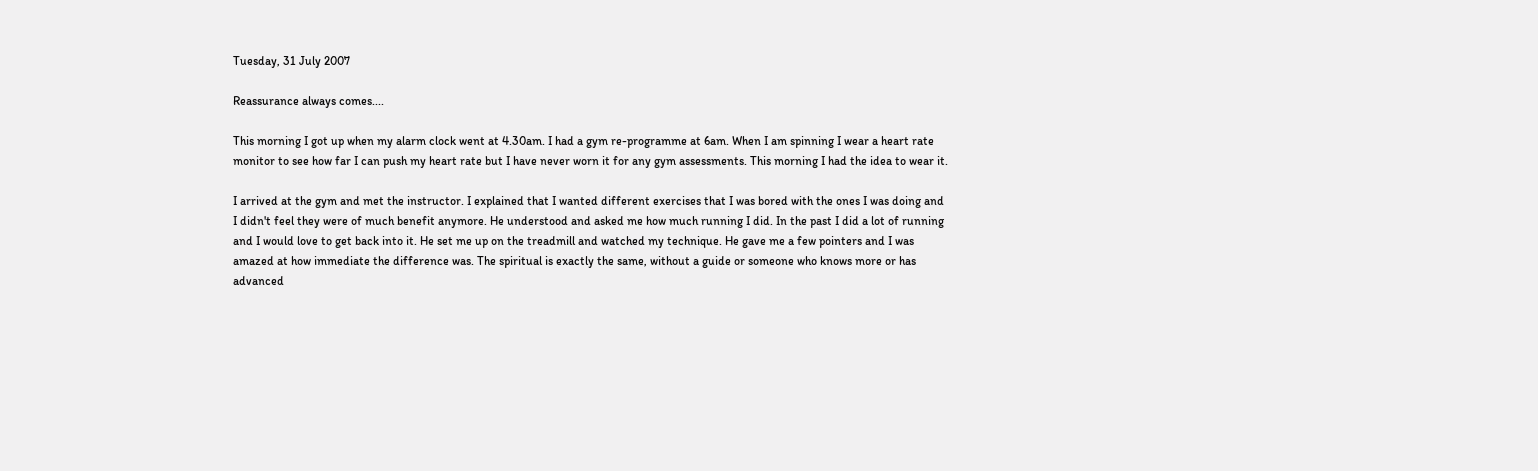Tuesday, 31 July 2007

Reassurance always comes....

This morning I got up when my alarm clock went at 4.30am. I had a gym re-programme at 6am. When I am spinning I wear a heart rate monitor to see how far I can push my heart rate but I have never worn it for any gym assessments. This morning I had the idea to wear it.

I arrived at the gym and met the instructor. I explained that I wanted different exercises that I was bored with the ones I was doing and I didn't feel they were of much benefit anymore. He understood and asked me how much running I did. In the past I did a lot of running and I would love to get back into it. He set me up on the treadmill and watched my technique. He gave me a few pointers and I was amazed at how immediate the difference was. The spiritual is exactly the same, without a guide or someone who knows more or has advanced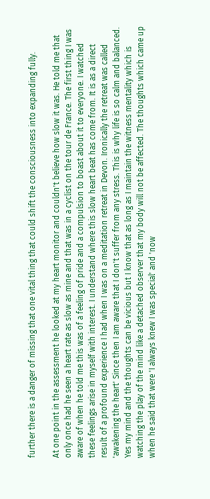further there is a danger of missing that one vital thing that could shift the consciousness into expanding fully.

At one point in the assessment he looked at my heart monitor and couldn't believe how slow it was. He told me that only once had he seen a heart rate as slow as mine and that was in a cyclist on the tour de France. The first thing I was aware of when he told me this was of a feeling of pride and a compulsion to boast about it to everyone. I watched these feelings arise in myself with interest. I understand where this slow heart beat has come from. It is as a direct result of a profound experience I had when I was on a meditation retreat in Devon. Ironically the retreat was called 'awakening the heart' Since then I am aware that I don't suffer from any stress. This is why life is so calm and balanced. Yes my mind and the thoughts can be vicious but I know that as long as I maintain the witness mentality which is watching the play of the mind like a detached observer that my body will not be affected. The thoughts which came up when he said that were 'I always knew I was special' and 'now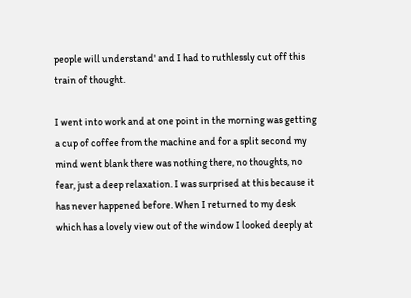people will understand' and I had to ruthlessly cut off this train of thought.

I went into work and at one point in the morning was getting a cup of coffee from the machine and for a split second my mind went blank there was nothing there, no thoughts, no fear, just a deep relaxation. I was surprised at this because it has never happened before. When I returned to my desk which has a lovely view out of the window I looked deeply at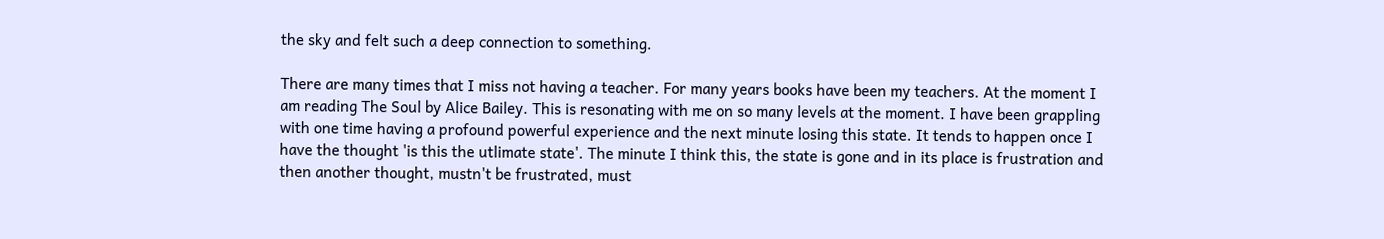the sky and felt such a deep connection to something.

There are many times that I miss not having a teacher. For many years books have been my teachers. At the moment I am reading The Soul by Alice Bailey. This is resonating with me on so many levels at the moment. I have been grappling with one time having a profound powerful experience and the next minute losing this state. It tends to happen once I have the thought 'is this the utlimate state'. The minute I think this, the state is gone and in its place is frustration and then another thought, mustn't be frustrated, must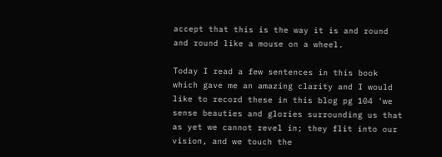accept that this is the way it is and round and round like a mouse on a wheel.

Today I read a few sentences in this book which gave me an amazing clarity and I would like to record these in this blog pg 104 'we sense beauties and glories surrounding us that as yet we cannot revel in; they flit into our vision, and we touch the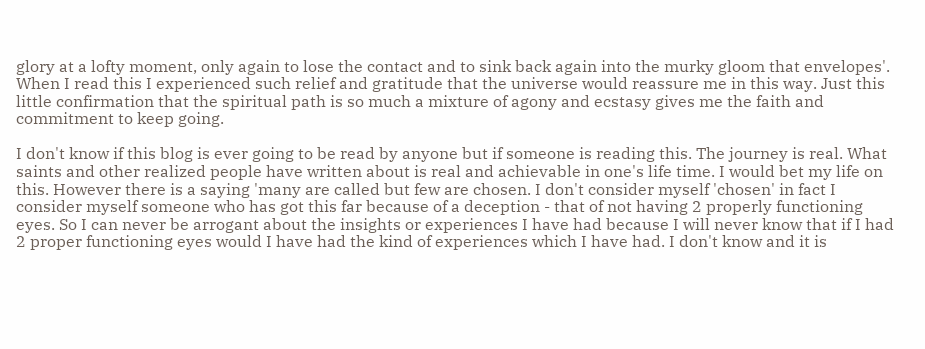glory at a lofty moment, only again to lose the contact and to sink back again into the murky gloom that envelopes'. When I read this I experienced such relief and gratitude that the universe would reassure me in this way. Just this little confirmation that the spiritual path is so much a mixture of agony and ecstasy gives me the faith and commitment to keep going.

I don't know if this blog is ever going to be read by anyone but if someone is reading this. The journey is real. What saints and other realized people have written about is real and achievable in one's life time. I would bet my life on this. However there is a saying 'many are called but few are chosen. I don't consider myself 'chosen' in fact I consider myself someone who has got this far because of a deception - that of not having 2 properly functioning eyes. So I can never be arrogant about the insights or experiences I have had because I will never know that if I had 2 proper functioning eyes would I have had the kind of experiences which I have had. I don't know and it is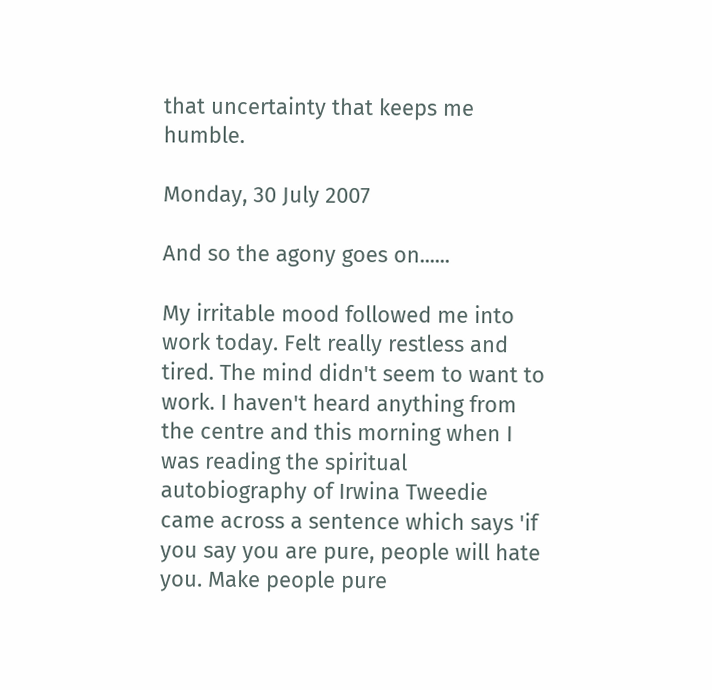that uncertainty that keeps me humble.

Monday, 30 July 2007

And so the agony goes on......

My irritable mood followed me into work today. Felt really restless and tired. The mind didn't seem to want to work. I haven't heard anything from the centre and this morning when I was reading the spiritual autobiography of Irwina Tweedie came across a sentence which says 'if you say you are pure, people will hate you. Make people pure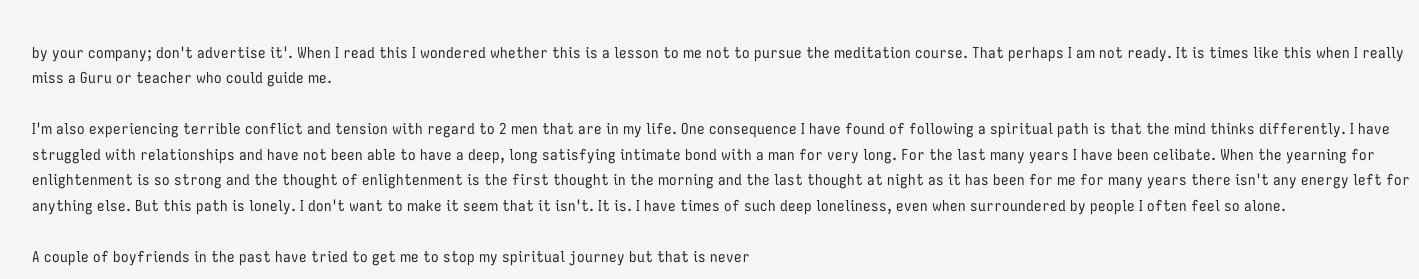by your company; don't advertise it'. When I read this I wondered whether this is a lesson to me not to pursue the meditation course. That perhaps I am not ready. It is times like this when I really miss a Guru or teacher who could guide me.

I'm also experiencing terrible conflict and tension with regard to 2 men that are in my life. One consequence I have found of following a spiritual path is that the mind thinks differently. I have struggled with relationships and have not been able to have a deep, long satisfying intimate bond with a man for very long. For the last many years I have been celibate. When the yearning for enlightenment is so strong and the thought of enlightenment is the first thought in the morning and the last thought at night as it has been for me for many years there isn't any energy left for anything else. But this path is lonely. I don't want to make it seem that it isn't. It is. I have times of such deep loneliness, even when surroundered by people I often feel so alone.

A couple of boyfriends in the past have tried to get me to stop my spiritual journey but that is never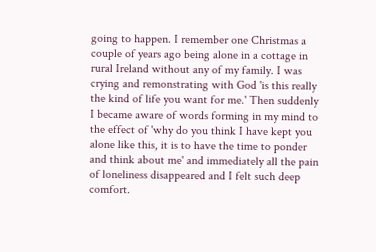going to happen. I remember one Christmas a couple of years ago being alone in a cottage in rural Ireland without any of my family. I was crying and remonstrating with God 'is this really the kind of life you want for me.' Then suddenly I became aware of words forming in my mind to the effect of 'why do you think I have kept you alone like this, it is to have the time to ponder and think about me' and immediately all the pain of loneliness disappeared and I felt such deep comfort.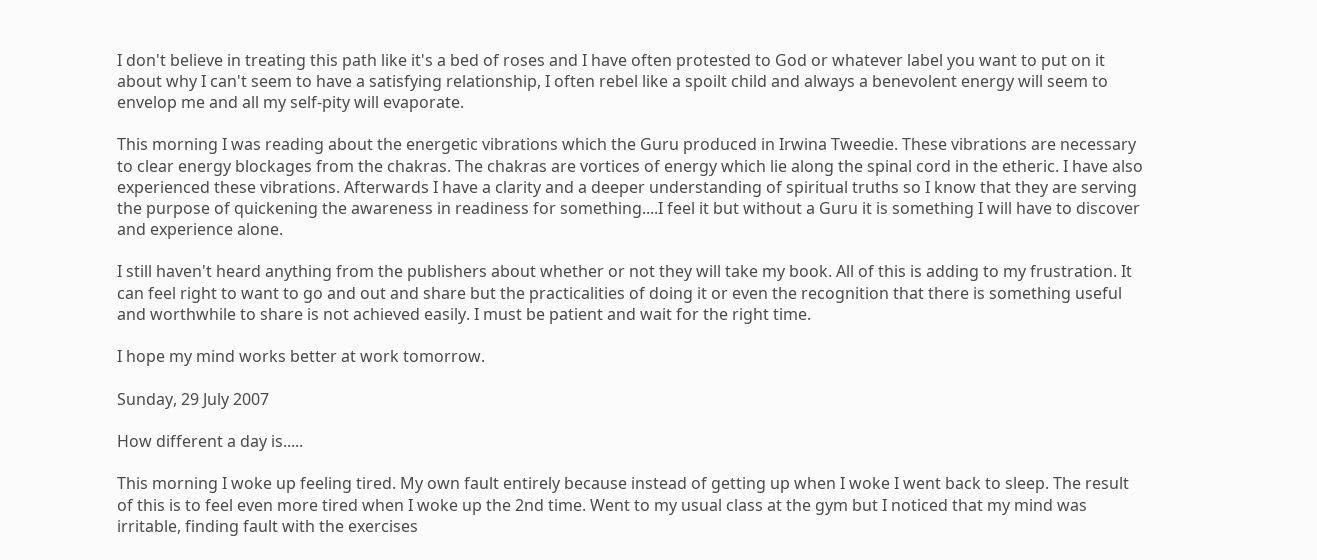I don't believe in treating this path like it's a bed of roses and I have often protested to God or whatever label you want to put on it about why I can't seem to have a satisfying relationship, I often rebel like a spoilt child and always a benevolent energy will seem to envelop me and all my self-pity will evaporate.

This morning I was reading about the energetic vibrations which the Guru produced in Irwina Tweedie. These vibrations are necessary to clear energy blockages from the chakras. The chakras are vortices of energy which lie along the spinal cord in the etheric. I have also experienced these vibrations. Afterwards I have a clarity and a deeper understanding of spiritual truths so I know that they are serving the purpose of quickening the awareness in readiness for something....I feel it but without a Guru it is something I will have to discover and experience alone.

I still haven't heard anything from the publishers about whether or not they will take my book. All of this is adding to my frustration. It can feel right to want to go and out and share but the practicalities of doing it or even the recognition that there is something useful and worthwhile to share is not achieved easily. I must be patient and wait for the right time.

I hope my mind works better at work tomorrow.

Sunday, 29 July 2007

How different a day is.....

This morning I woke up feeling tired. My own fault entirely because instead of getting up when I woke I went back to sleep. The result of this is to feel even more tired when I woke up the 2nd time. Went to my usual class at the gym but I noticed that my mind was irritable, finding fault with the exercises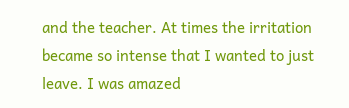and the teacher. At times the irritation became so intense that I wanted to just leave. I was amazed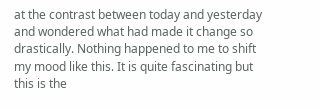at the contrast between today and yesterday and wondered what had made it change so drastically. Nothing happened to me to shift my mood like this. It is quite fascinating but this is the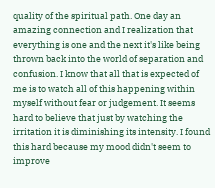quality of the spiritual path. One day an amazing connection and I realization that everything is one and the next it's like being thrown back into the world of separation and confusion. I know that all that is expected of me is to watch all of this happening within myself without fear or judgement. It seems hard to believe that just by watching the irritation it is diminishing its intensity. I found this hard because my mood didn't seem to improve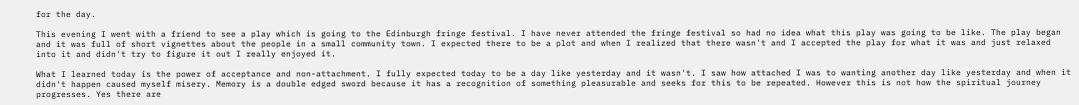for the day.

This evening I went with a friend to see a play which is going to the Edinburgh fringe festival. I have never attended the fringe festival so had no idea what this play was going to be like. The play began and it was full of short vignettes about the people in a small community town. I expected there to be a plot and when I realized that there wasn't and I accepted the play for what it was and just relaxed into it and didn't try to figure it out I really enjoyed it.

What I learned today is the power of acceptance and non-attachment. I fully expected today to be a day like yesterday and it wasn't. I saw how attached I was to wanting another day like yesterday and when it didn't happen caused myself misery. Memory is a double edged sword because it has a recognition of something pleasurable and seeks for this to be repeated. However this is not how the spiritual journey progresses. Yes there are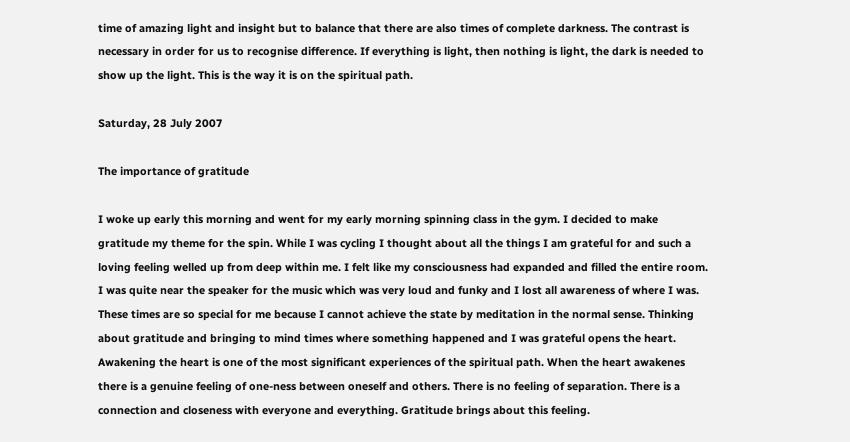time of amazing light and insight but to balance that there are also times of complete darkness. The contrast is necessary in order for us to recognise difference. If everything is light, then nothing is light, the dark is needed to show up the light. This is the way it is on the spiritual path.

Saturday, 28 July 2007

The importance of gratitude

I woke up early this morning and went for my early morning spinning class in the gym. I decided to make gratitude my theme for the spin. While I was cycling I thought about all the things I am grateful for and such a loving feeling welled up from deep within me. I felt like my consciousness had expanded and filled the entire room. I was quite near the speaker for the music which was very loud and funky and I lost all awareness of where I was. These times are so special for me because I cannot achieve the state by meditation in the normal sense. Thinking about gratitude and bringing to mind times where something happened and I was grateful opens the heart. Awakening the heart is one of the most significant experiences of the spiritual path. When the heart awakenes there is a genuine feeling of one-ness between oneself and others. There is no feeling of separation. There is a connection and closeness with everyone and everything. Gratitude brings about this feeling.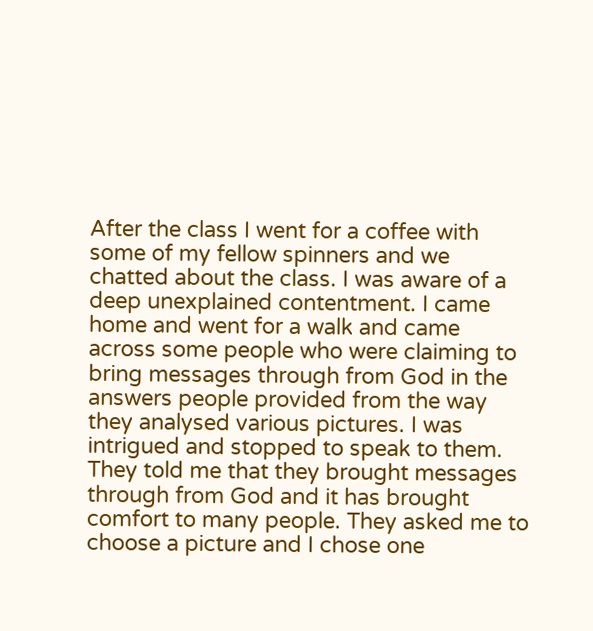After the class I went for a coffee with some of my fellow spinners and we chatted about the class. I was aware of a deep unexplained contentment. I came home and went for a walk and came across some people who were claiming to bring messages through from God in the answers people provided from the way they analysed various pictures. I was intrigued and stopped to speak to them. They told me that they brought messages through from God and it has brought comfort to many people. They asked me to choose a picture and I chose one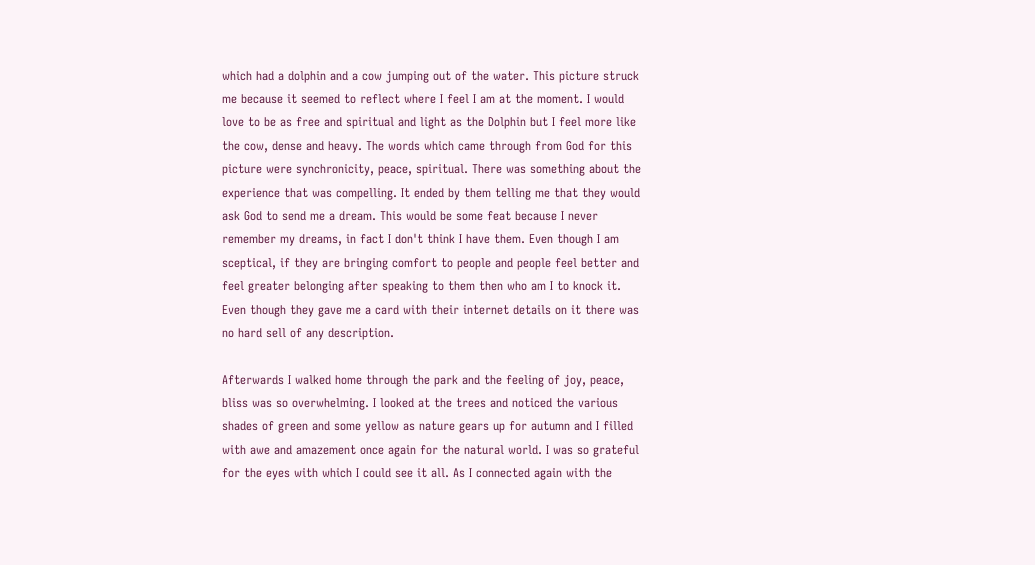which had a dolphin and a cow jumping out of the water. This picture struck me because it seemed to reflect where I feel I am at the moment. I would love to be as free and spiritual and light as the Dolphin but I feel more like the cow, dense and heavy. The words which came through from God for this picture were synchronicity, peace, spiritual. There was something about the experience that was compelling. It ended by them telling me that they would ask God to send me a dream. This would be some feat because I never remember my dreams, in fact I don't think I have them. Even though I am sceptical, if they are bringing comfort to people and people feel better and feel greater belonging after speaking to them then who am I to knock it. Even though they gave me a card with their internet details on it there was no hard sell of any description.

Afterwards I walked home through the park and the feeling of joy, peace, bliss was so overwhelming. I looked at the trees and noticed the various shades of green and some yellow as nature gears up for autumn and I filled with awe and amazement once again for the natural world. I was so grateful for the eyes with which I could see it all. As I connected again with the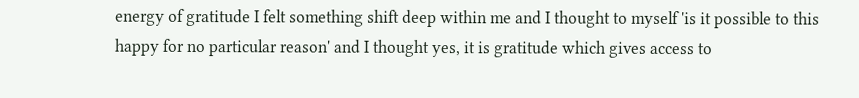energy of gratitude I felt something shift deep within me and I thought to myself 'is it possible to this happy for no particular reason' and I thought yes, it is gratitude which gives access to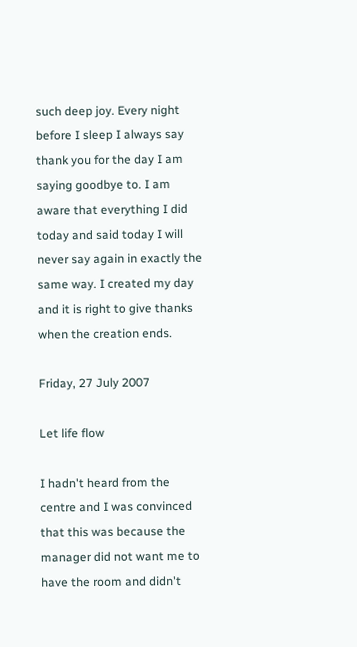such deep joy. Every night before I sleep I always say thank you for the day I am saying goodbye to. I am aware that everything I did today and said today I will never say again in exactly the same way. I created my day and it is right to give thanks when the creation ends.

Friday, 27 July 2007

Let life flow

I hadn't heard from the centre and I was convinced that this was because the manager did not want me to have the room and didn't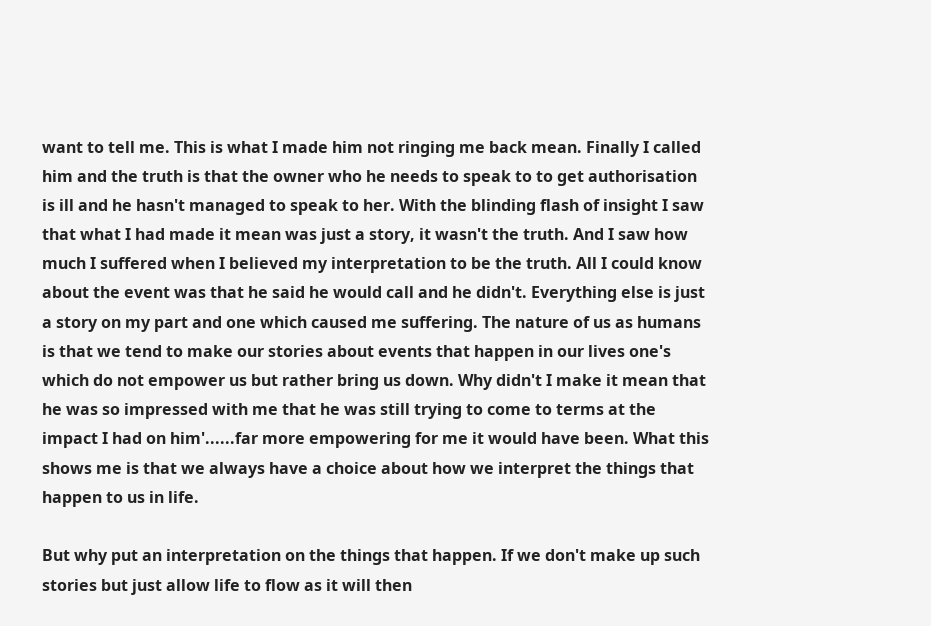want to tell me. This is what I made him not ringing me back mean. Finally I called him and the truth is that the owner who he needs to speak to to get authorisation is ill and he hasn't managed to speak to her. With the blinding flash of insight I saw that what I had made it mean was just a story, it wasn't the truth. And I saw how much I suffered when I believed my interpretation to be the truth. All I could know about the event was that he said he would call and he didn't. Everything else is just a story on my part and one which caused me suffering. The nature of us as humans is that we tend to make our stories about events that happen in our lives one's which do not empower us but rather bring us down. Why didn't I make it mean that he was so impressed with me that he was still trying to come to terms at the impact I had on him'......far more empowering for me it would have been. What this shows me is that we always have a choice about how we interpret the things that happen to us in life.

But why put an interpretation on the things that happen. If we don't make up such stories but just allow life to flow as it will then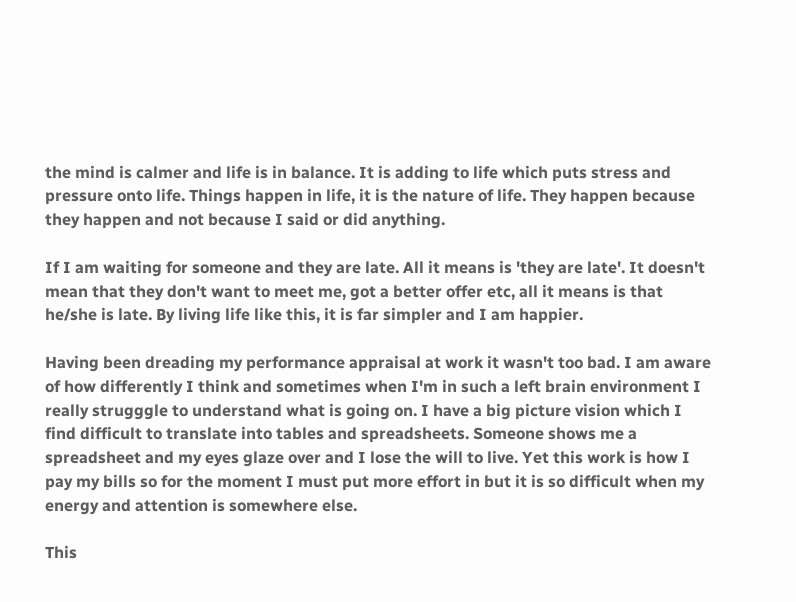the mind is calmer and life is in balance. It is adding to life which puts stress and pressure onto life. Things happen in life, it is the nature of life. They happen because they happen and not because I said or did anything.

If I am waiting for someone and they are late. All it means is 'they are late'. It doesn't mean that they don't want to meet me, got a better offer etc, all it means is that he/she is late. By living life like this, it is far simpler and I am happier.

Having been dreading my performance appraisal at work it wasn't too bad. I am aware of how differently I think and sometimes when I'm in such a left brain environment I really strugggle to understand what is going on. I have a big picture vision which I find difficult to translate into tables and spreadsheets. Someone shows me a spreadsheet and my eyes glaze over and I lose the will to live. Yet this work is how I pay my bills so for the moment I must put more effort in but it is so difficult when my energy and attention is somewhere else.

This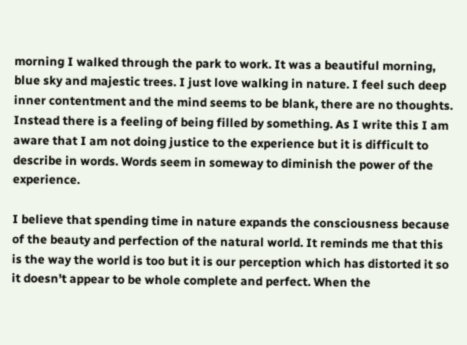morning I walked through the park to work. It was a beautiful morning, blue sky and majestic trees. I just love walking in nature. I feel such deep inner contentment and the mind seems to be blank, there are no thoughts. Instead there is a feeling of being filled by something. As I write this I am aware that I am not doing justice to the experience but it is difficult to describe in words. Words seem in someway to diminish the power of the experience.

I believe that spending time in nature expands the consciousness because of the beauty and perfection of the natural world. It reminds me that this is the way the world is too but it is our perception which has distorted it so it doesn't appear to be whole complete and perfect. When the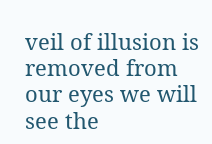veil of illusion is removed from our eyes we will see the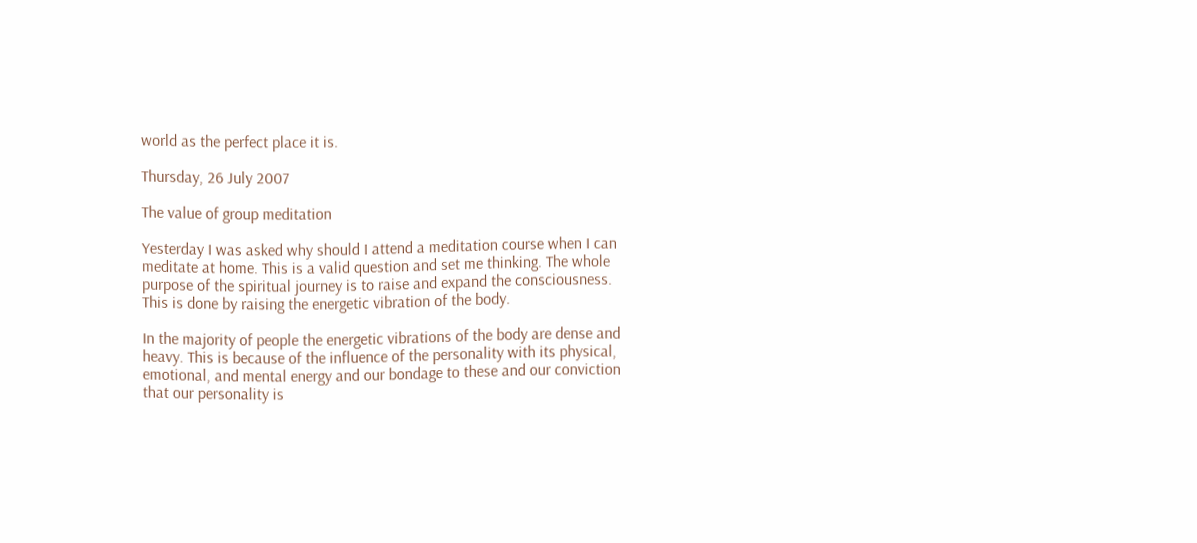world as the perfect place it is.

Thursday, 26 July 2007

The value of group meditation

Yesterday I was asked why should I attend a meditation course when I can meditate at home. This is a valid question and set me thinking. The whole purpose of the spiritual journey is to raise and expand the consciousness. This is done by raising the energetic vibration of the body.

In the majority of people the energetic vibrations of the body are dense and heavy. This is because of the influence of the personality with its physical, emotional, and mental energy and our bondage to these and our conviction that our personality is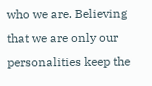who we are. Believing that we are only our personalities keep the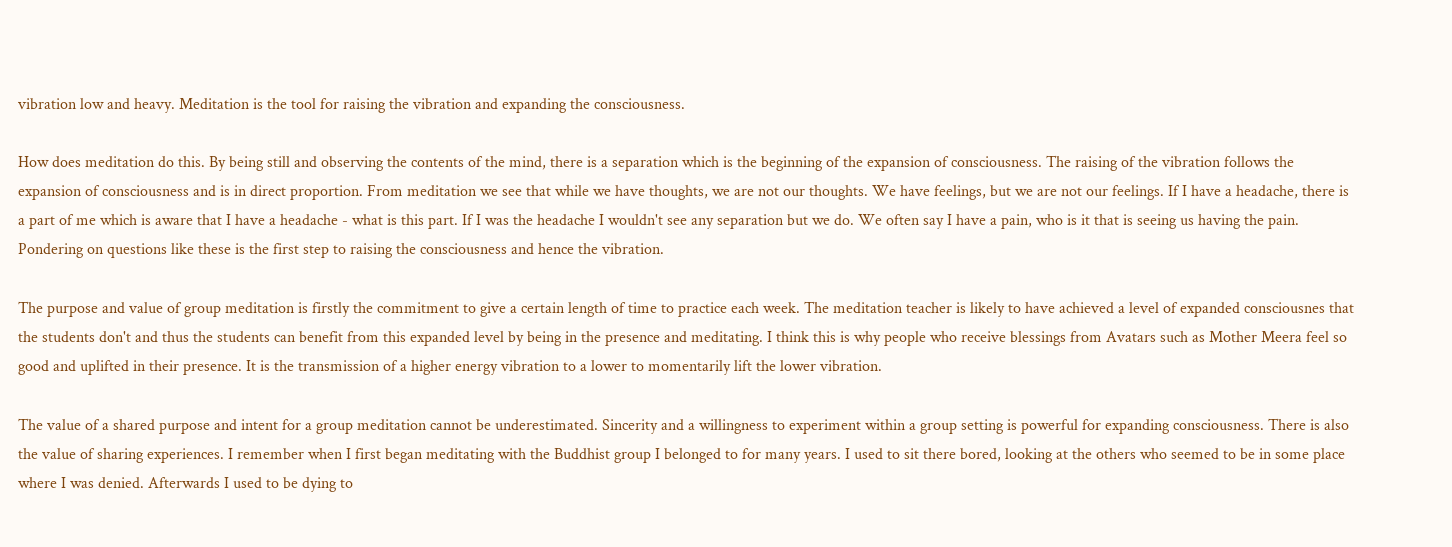vibration low and heavy. Meditation is the tool for raising the vibration and expanding the consciousness.

How does meditation do this. By being still and observing the contents of the mind, there is a separation which is the beginning of the expansion of consciousness. The raising of the vibration follows the expansion of consciousness and is in direct proportion. From meditation we see that while we have thoughts, we are not our thoughts. We have feelings, but we are not our feelings. If I have a headache, there is a part of me which is aware that I have a headache - what is this part. If I was the headache I wouldn't see any separation but we do. We often say I have a pain, who is it that is seeing us having the pain. Pondering on questions like these is the first step to raising the consciousness and hence the vibration.

The purpose and value of group meditation is firstly the commitment to give a certain length of time to practice each week. The meditation teacher is likely to have achieved a level of expanded consciousnes that the students don't and thus the students can benefit from this expanded level by being in the presence and meditating. I think this is why people who receive blessings from Avatars such as Mother Meera feel so good and uplifted in their presence. It is the transmission of a higher energy vibration to a lower to momentarily lift the lower vibration.

The value of a shared purpose and intent for a group meditation cannot be underestimated. Sincerity and a willingness to experiment within a group setting is powerful for expanding consciousness. There is also the value of sharing experiences. I remember when I first began meditating with the Buddhist group I belonged to for many years. I used to sit there bored, looking at the others who seemed to be in some place where I was denied. Afterwards I used to be dying to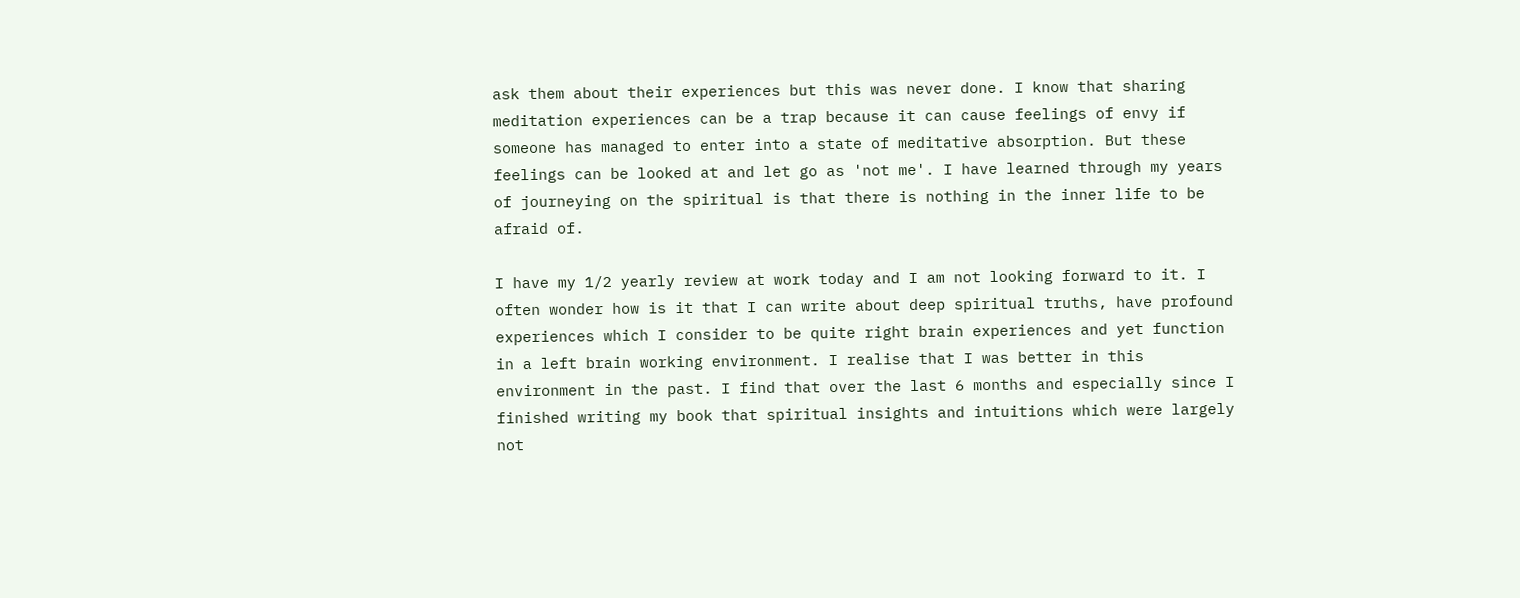ask them about their experiences but this was never done. I know that sharing meditation experiences can be a trap because it can cause feelings of envy if someone has managed to enter into a state of meditative absorption. But these feelings can be looked at and let go as 'not me'. I have learned through my years of journeying on the spiritual is that there is nothing in the inner life to be afraid of.

I have my 1/2 yearly review at work today and I am not looking forward to it. I often wonder how is it that I can write about deep spiritual truths, have profound experiences which I consider to be quite right brain experiences and yet function in a left brain working environment. I realise that I was better in this environment in the past. I find that over the last 6 months and especially since I finished writing my book that spiritual insights and intuitions which were largely not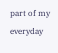part of my everyday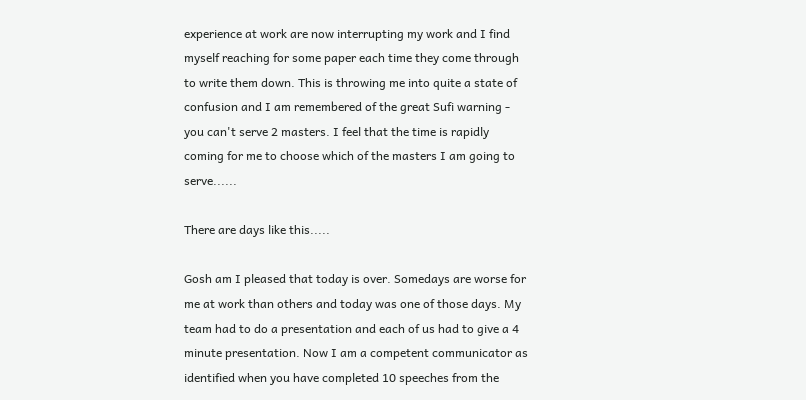experience at work are now interrupting my work and I find myself reaching for some paper each time they come through to write them down. This is throwing me into quite a state of confusion and I am remembered of the great Sufi warning - you can't serve 2 masters. I feel that the time is rapidly coming for me to choose which of the masters I am going to serve......

There are days like this.....

Gosh am I pleased that today is over. Somedays are worse for me at work than others and today was one of those days. My team had to do a presentation and each of us had to give a 4 minute presentation. Now I am a competent communicator as identified when you have completed 10 speeches from the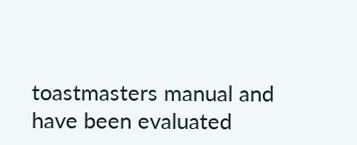toastmasters manual and have been evaluated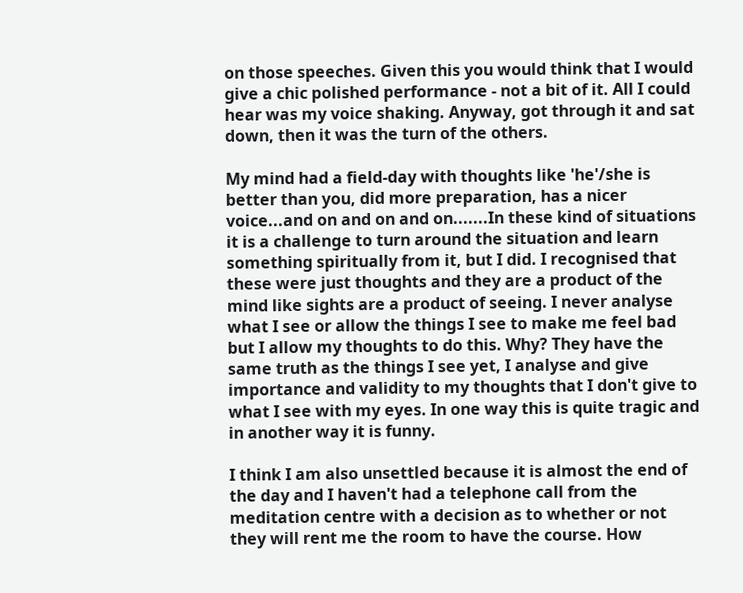on those speeches. Given this you would think that I would give a chic polished performance - not a bit of it. All I could hear was my voice shaking. Anyway, got through it and sat down, then it was the turn of the others.

My mind had a field-day with thoughts like 'he'/she is better than you, did more preparation, has a nicer voice...and on and on and on.......In these kind of situations it is a challenge to turn around the situation and learn something spiritually from it, but I did. I recognised that these were just thoughts and they are a product of the mind like sights are a product of seeing. I never analyse what I see or allow the things I see to make me feel bad but I allow my thoughts to do this. Why? They have the same truth as the things I see yet, I analyse and give importance and validity to my thoughts that I don't give to what I see with my eyes. In one way this is quite tragic and in another way it is funny.

I think I am also unsettled because it is almost the end of the day and I haven't had a telephone call from the meditation centre with a decision as to whether or not they will rent me the room to have the course. How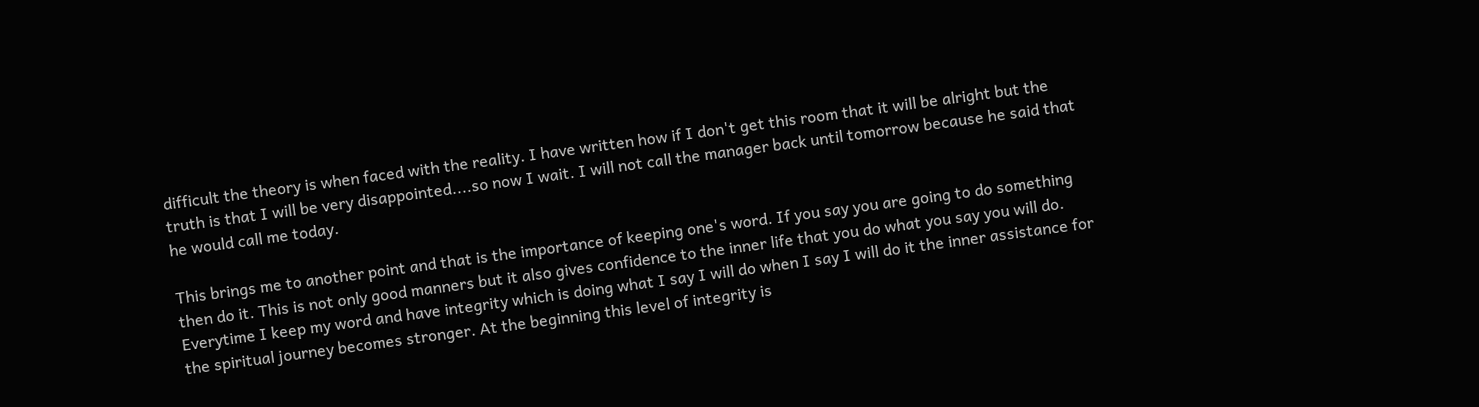difficult the theory is when faced with the reality. I have written how if I don't get this room that it will be alright but the truth is that I will be very disappointed....so now I wait. I will not call the manager back until tomorrow because he said that he would call me today.

This brings me to another point and that is the importance of keeping one's word. If you say you are going to do something then do it. This is not only good manners but it also gives confidence to the inner life that you do what you say you will do. Everytime I keep my word and have integrity which is doing what I say I will do when I say I will do it the inner assistance for the spiritual journey becomes stronger. At the beginning this level of integrity is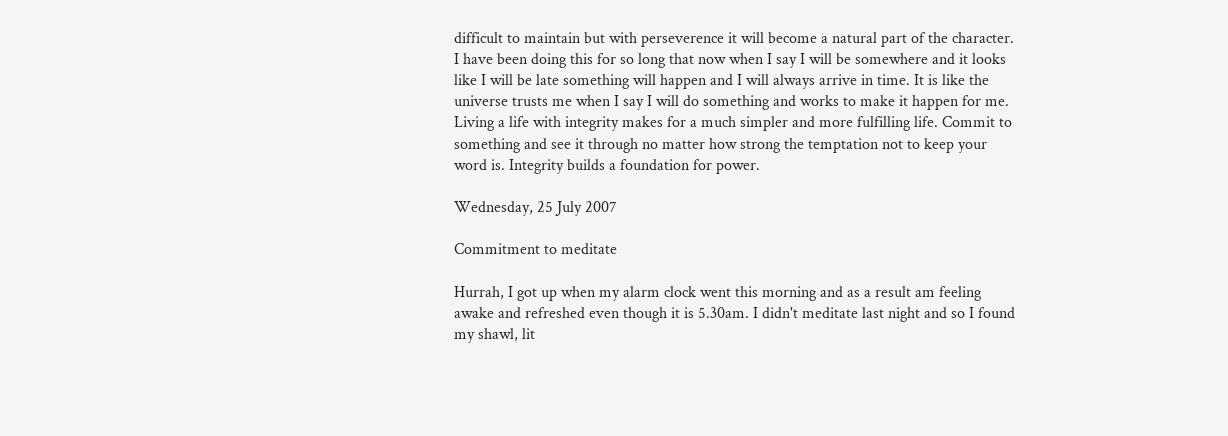difficult to maintain but with perseverence it will become a natural part of the character. I have been doing this for so long that now when I say I will be somewhere and it looks like I will be late something will happen and I will always arrive in time. It is like the universe trusts me when I say I will do something and works to make it happen for me. Living a life with integrity makes for a much simpler and more fulfilling life. Commit to something and see it through no matter how strong the temptation not to keep your word is. Integrity builds a foundation for power.

Wednesday, 25 July 2007

Commitment to meditate

Hurrah, I got up when my alarm clock went this morning and as a result am feeling awake and refreshed even though it is 5.30am. I didn't meditate last night and so I found my shawl, lit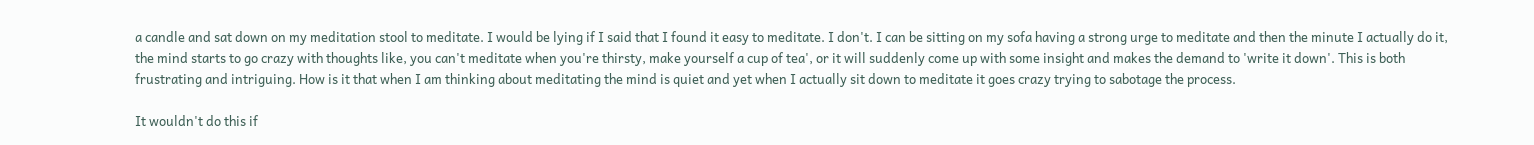a candle and sat down on my meditation stool to meditate. I would be lying if I said that I found it easy to meditate. I don't. I can be sitting on my sofa having a strong urge to meditate and then the minute I actually do it, the mind starts to go crazy with thoughts like, you can't meditate when you're thirsty, make yourself a cup of tea', or it will suddenly come up with some insight and makes the demand to 'write it down'. This is both frustrating and intriguing. How is it that when I am thinking about meditating the mind is quiet and yet when I actually sit down to meditate it goes crazy trying to sabotage the process.

It wouldn't do this if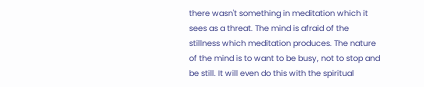there wasn't something in meditation which it sees as a threat. The mind is afraid of the stillness which meditation produces. The nature of the mind is to want to be busy, not to stop and be still. It will even do this with the spiritual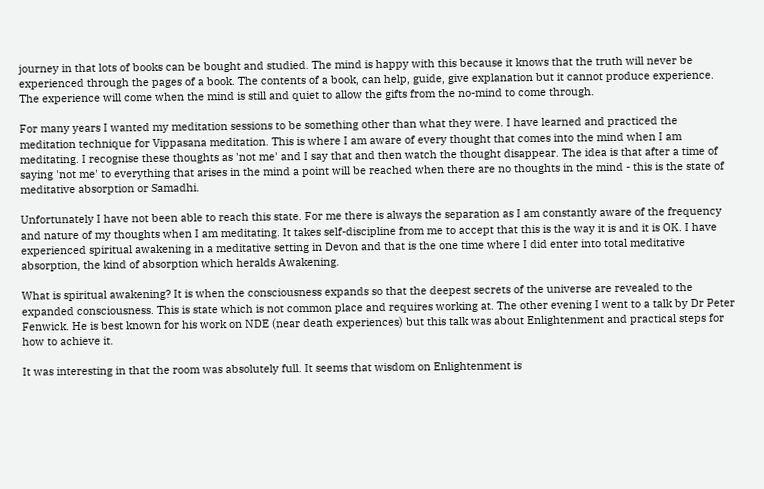journey in that lots of books can be bought and studied. The mind is happy with this because it knows that the truth will never be experienced through the pages of a book. The contents of a book, can help, guide, give explanation but it cannot produce experience. The experience will come when the mind is still and quiet to allow the gifts from the no-mind to come through.

For many years I wanted my meditation sessions to be something other than what they were. I have learned and practiced the meditation technique for Vippasana meditation. This is where I am aware of every thought that comes into the mind when I am meditating. I recognise these thoughts as 'not me' and I say that and then watch the thought disappear. The idea is that after a time of saying 'not me' to everything that arises in the mind a point will be reached when there are no thoughts in the mind - this is the state of meditative absorption or Samadhi.

Unfortunately I have not been able to reach this state. For me there is always the separation as I am constantly aware of the frequency and nature of my thoughts when I am meditating. It takes self-discipline from me to accept that this is the way it is and it is OK. I have experienced spiritual awakening in a meditative setting in Devon and that is the one time where I did enter into total meditative absorption, the kind of absorption which heralds Awakening.

What is spiritual awakening? It is when the consciousness expands so that the deepest secrets of the universe are revealed to the expanded consciousness. This is state which is not common place and requires working at. The other evening I went to a talk by Dr Peter Fenwick. He is best known for his work on NDE (near death experiences) but this talk was about Enlightenment and practical steps for how to achieve it.

It was interesting in that the room was absolutely full. It seems that wisdom on Enlightenment is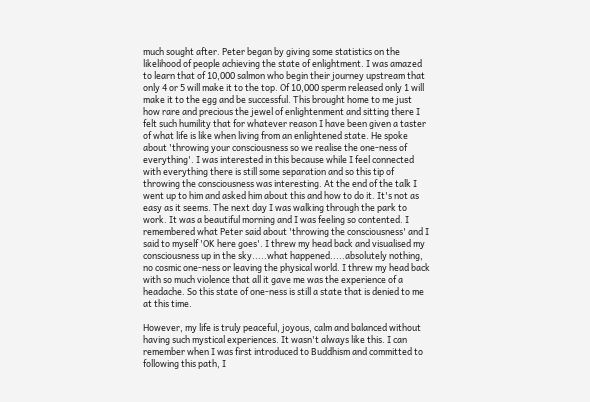much sought after. Peter began by giving some statistics on the likelihood of people achieving the state of enlightment. I was amazed to learn that of 10,000 salmon who begin their journey upstream that only 4 or 5 will make it to the top. Of 10,000 sperm released only 1 will make it to the egg and be successful. This brought home to me just how rare and precious the jewel of enlightenment and sitting there I felt such humility that for whatever reason I have been given a taster of what life is like when living from an enlightened state. He spoke about 'throwing your consciousness so we realise the one-ness of everything'. I was interested in this because while I feel connected with everything there is still some separation and so this tip of throwing the consciousness was interesting. At the end of the talk I went up to him and asked him about this and how to do it. It's not as easy as it seems. The next day I was walking through the park to work. It was a beautiful morning and I was feeling so contented. I remembered what Peter said about 'throwing the consciousness' and I said to myself 'OK here goes'. I threw my head back and visualised my consciousness up in the sky.....what happened.....absolutely nothing, no cosmic one-ness or leaving the physical world. I threw my head back with so much violence that all it gave me was the experience of a headache. So this state of one-ness is still a state that is denied to me at this time.

However, my life is truly peaceful, joyous, calm and balanced without having such mystical experiences. It wasn't always like this. I can remember when I was first introduced to Buddhism and committed to following this path, I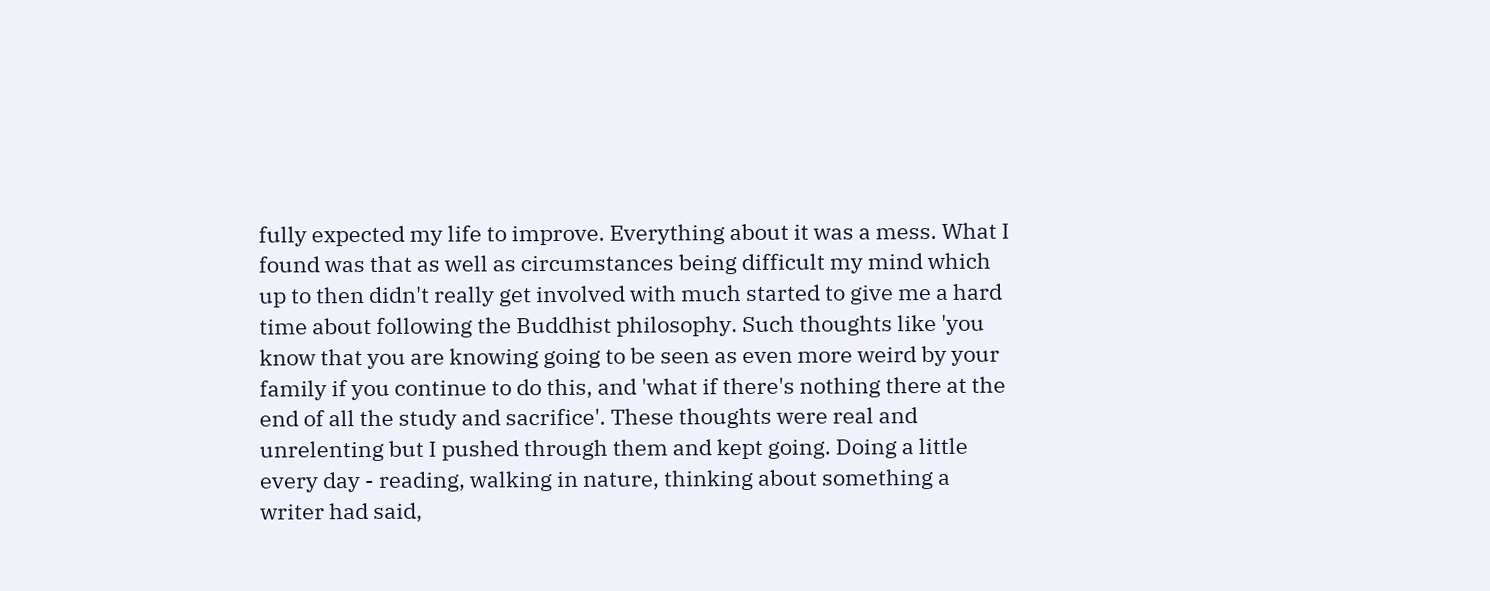fully expected my life to improve. Everything about it was a mess. What I found was that as well as circumstances being difficult my mind which up to then didn't really get involved with much started to give me a hard time about following the Buddhist philosophy. Such thoughts like 'you know that you are knowing going to be seen as even more weird by your family if you continue to do this, and 'what if there's nothing there at the end of all the study and sacrifice'. These thoughts were real and unrelenting but I pushed through them and kept going. Doing a little every day - reading, walking in nature, thinking about something a writer had said,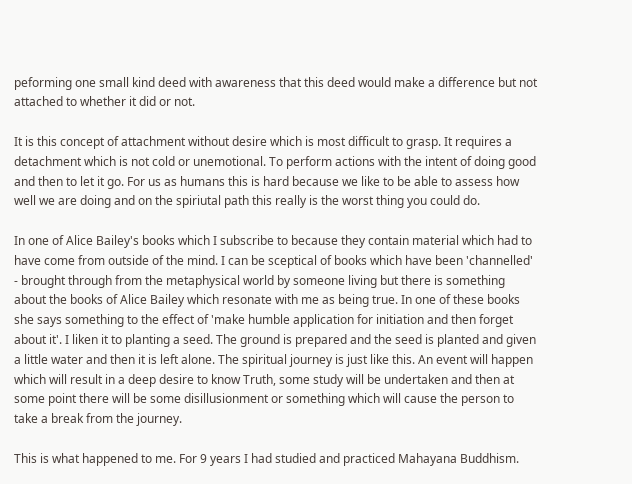peforming one small kind deed with awareness that this deed would make a difference but not attached to whether it did or not.

It is this concept of attachment without desire which is most difficult to grasp. It requires a detachment which is not cold or unemotional. To perform actions with the intent of doing good and then to let it go. For us as humans this is hard because we like to be able to assess how well we are doing and on the spiriutal path this really is the worst thing you could do.

In one of Alice Bailey's books which I subscribe to because they contain material which had to have come from outside of the mind. I can be sceptical of books which have been 'channelled' - brought through from the metaphysical world by someone living but there is something about the books of Alice Bailey which resonate with me as being true. In one of these books she says something to the effect of 'make humble application for initiation and then forget about it'. I liken it to planting a seed. The ground is prepared and the seed is planted and given a little water and then it is left alone. The spiritual journey is just like this. An event will happen which will result in a deep desire to know Truth, some study will be undertaken and then at some point there will be some disillusionment or something which will cause the person to take a break from the journey.

This is what happened to me. For 9 years I had studied and practiced Mahayana Buddhism.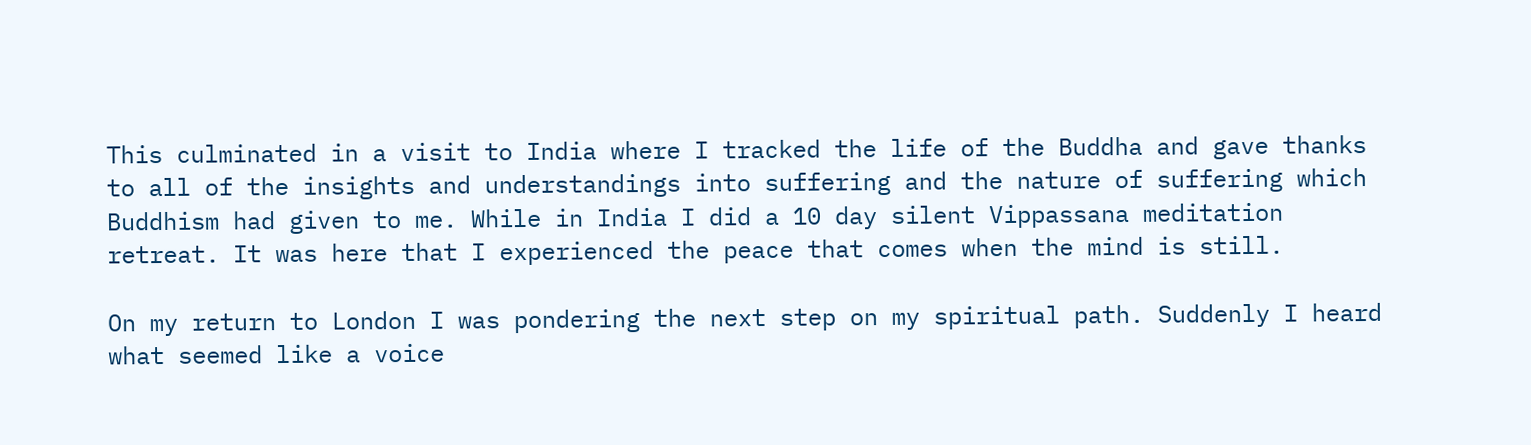This culminated in a visit to India where I tracked the life of the Buddha and gave thanks to all of the insights and understandings into suffering and the nature of suffering which Buddhism had given to me. While in India I did a 10 day silent Vippassana meditation retreat. It was here that I experienced the peace that comes when the mind is still.

On my return to London I was pondering the next step on my spiritual path. Suddenly I heard what seemed like a voice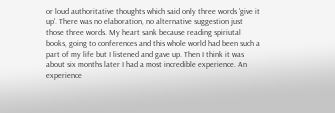or loud authoritative thoughts which said only three words 'give it up'. There was no elaboration, no alternative suggestion just those three words. My heart sank because reading spiriutal books, going to conferences and this whole world had been such a part of my life but I listened and gave up. Then I think it was about six months later I had a most incredible experience. An experience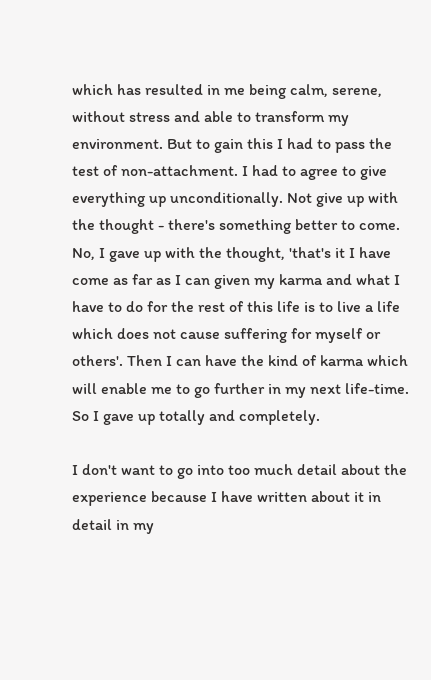which has resulted in me being calm, serene, without stress and able to transform my environment. But to gain this I had to pass the test of non-attachment. I had to agree to give everything up unconditionally. Not give up with the thought - there's something better to come. No, I gave up with the thought, 'that's it I have come as far as I can given my karma and what I have to do for the rest of this life is to live a life which does not cause suffering for myself or others'. Then I can have the kind of karma which will enable me to go further in my next life-time. So I gave up totally and completely.

I don't want to go into too much detail about the experience because I have written about it in detail in my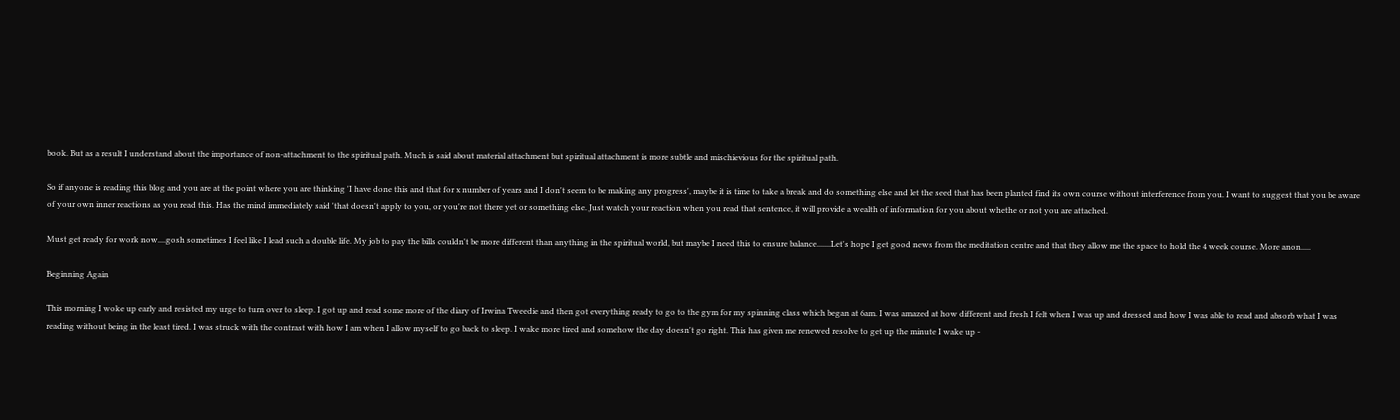book. But as a result I understand about the importance of non-attachment to the spiritual path. Much is said about material attachment but spiritual attachment is more subtle and mischievious for the spiritual path.

So if anyone is reading this blog and you are at the point where you are thinking 'I have done this and that for x number of years and I don't seem to be making any progress', maybe it is time to take a break and do something else and let the seed that has been planted find its own course without interference from you. I want to suggest that you be aware of your own inner reactions as you read this. Has the mind immediately said 'that doesn't apply to you, or you're not there yet or something else. Just watch your reaction when you read that sentence, it will provide a wealth of information for you about whethe or not you are attached.

Must get ready for work now....gosh sometimes I feel like I lead such a double life. My job to pay the bills couldn't be more different than anything in the spiritual world, but maybe I need this to ensure balance.......Let's hope I get good news from the meditation centre and that they allow me the space to hold the 4 week course. More anon.....

Beginning Again

This morning I woke up early and resisted my urge to turn over to sleep. I got up and read some more of the diary of Irwina Tweedie and then got everything ready to go to the gym for my spinning class which began at 6am. I was amazed at how different and fresh I felt when I was up and dressed and how I was able to read and absorb what I was reading without being in the least tired. I was struck with the contrast with how I am when I allow myself to go back to sleep. I wake more tired and somehow the day doesn't go right. This has given me renewed resolve to get up the minute I wake up -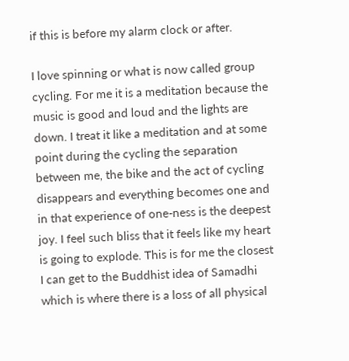if this is before my alarm clock or after.

I love spinning or what is now called group cycling. For me it is a meditation because the music is good and loud and the lights are down. I treat it like a meditation and at some point during the cycling the separation between me, the bike and the act of cycling disappears and everything becomes one and in that experience of one-ness is the deepest joy. I feel such bliss that it feels like my heart is going to explode. This is for me the closest I can get to the Buddhist idea of Samadhi which is where there is a loss of all physical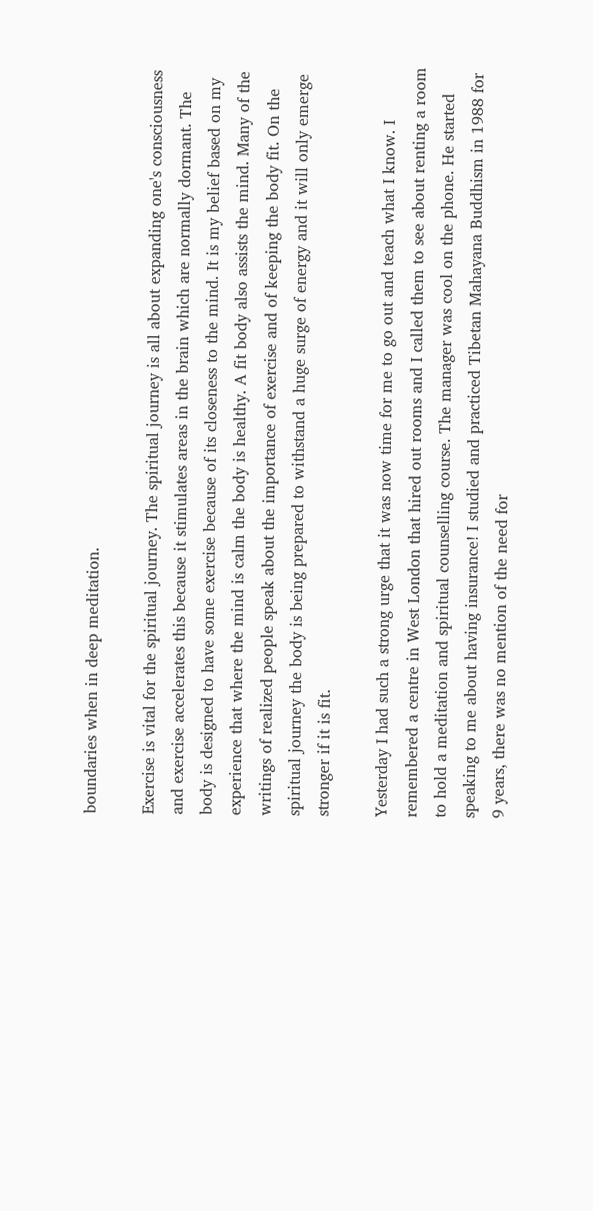boundaries when in deep meditation.

Exercise is vital for the spiritual journey. The spiritual journey is all about expanding one's consciousness and exercise accelerates this because it stimulates areas in the brain which are normally dormant. The body is designed to have some exercise because of its closeness to the mind. It is my belief based on my experience that where the mind is calm the body is healthy. A fit body also assists the mind. Many of the writings of realized people speak about the importance of exercise and of keeping the body fit. On the spiritual journey the body is being prepared to withstand a huge surge of energy and it will only emerge stronger if it is fit.

Yesterday I had such a strong urge that it was now time for me to go out and teach what I know. I remembered a centre in West London that hired out rooms and I called them to see about renting a room to hold a meditation and spiritual counselling course. The manager was cool on the phone. He started speaking to me about having insurance! I studied and practiced Tibetan Mahayana Buddhism in 1988 for 9 years, there was no mention of the need for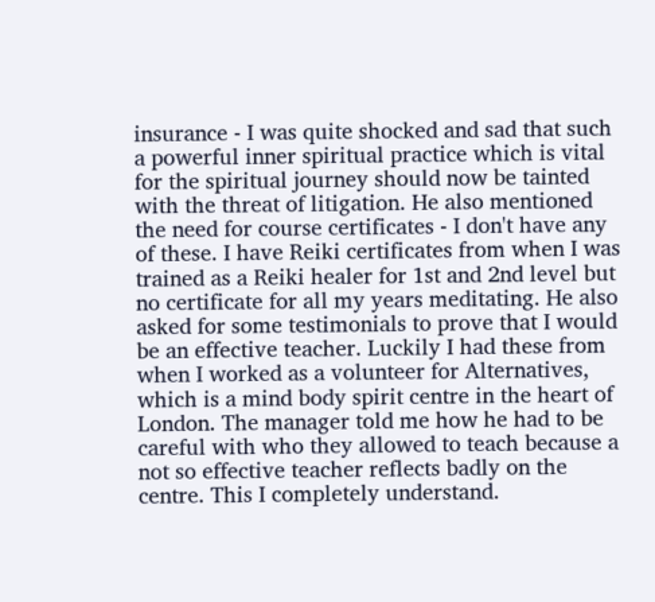insurance - I was quite shocked and sad that such a powerful inner spiritual practice which is vital for the spiritual journey should now be tainted with the threat of litigation. He also mentioned the need for course certificates - I don't have any of these. I have Reiki certificates from when I was trained as a Reiki healer for 1st and 2nd level but no certificate for all my years meditating. He also asked for some testimonials to prove that I would be an effective teacher. Luckily I had these from when I worked as a volunteer for Alternatives, which is a mind body spirit centre in the heart of London. The manager told me how he had to be careful with who they allowed to teach because a not so effective teacher reflects badly on the centre. This I completely understand.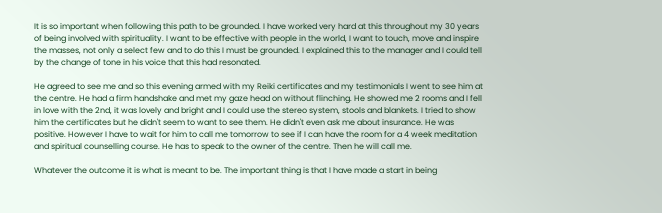It is so important when following this path to be grounded. I have worked very hard at this throughout my 30 years of being involved with spirituality. I want to be effective with people in the world, I want to touch, move and inspire the masses, not only a select few and to do this I must be grounded. I explained this to the manager and I could tell by the change of tone in his voice that this had resonated.

He agreed to see me and so this evening armed with my Reiki certificates and my testimonials I went to see him at the centre. He had a firm handshake and met my gaze head on without flinching. He showed me 2 rooms and I fell in love with the 2nd, it was lovely and bright and I could use the stereo system, stools and blankets. I tried to show him the certificates but he didn't seem to want to see them. He didn't even ask me about insurance. He was positive. However I have to wait for him to call me tomorrow to see if I can have the room for a 4 week meditation and spiritual counselling course. He has to speak to the owner of the centre. Then he will call me.

Whatever the outcome it is what is meant to be. The important thing is that I have made a start in being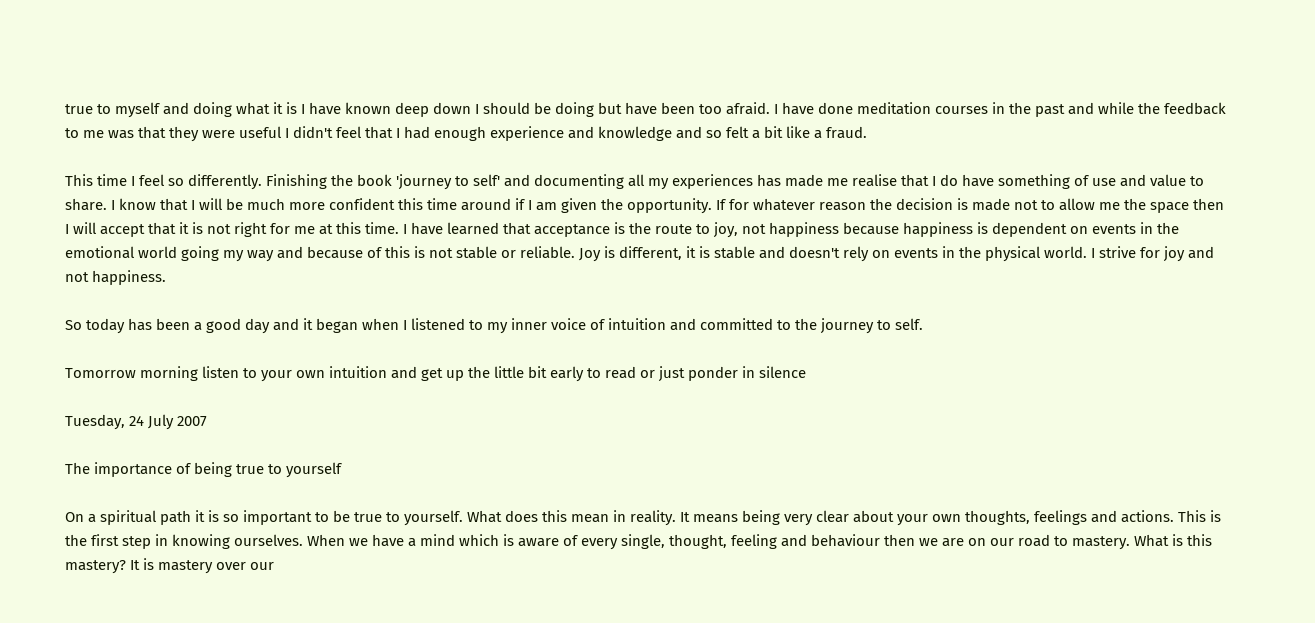true to myself and doing what it is I have known deep down I should be doing but have been too afraid. I have done meditation courses in the past and while the feedback to me was that they were useful I didn't feel that I had enough experience and knowledge and so felt a bit like a fraud.

This time I feel so differently. Finishing the book 'journey to self' and documenting all my experiences has made me realise that I do have something of use and value to share. I know that I will be much more confident this time around if I am given the opportunity. If for whatever reason the decision is made not to allow me the space then I will accept that it is not right for me at this time. I have learned that acceptance is the route to joy, not happiness because happiness is dependent on events in the emotional world going my way and because of this is not stable or reliable. Joy is different, it is stable and doesn't rely on events in the physical world. I strive for joy and not happiness.

So today has been a good day and it began when I listened to my inner voice of intuition and committed to the journey to self.

Tomorrow morning listen to your own intuition and get up the little bit early to read or just ponder in silence

Tuesday, 24 July 2007

The importance of being true to yourself

On a spiritual path it is so important to be true to yourself. What does this mean in reality. It means being very clear about your own thoughts, feelings and actions. This is the first step in knowing ourselves. When we have a mind which is aware of every single, thought, feeling and behaviour then we are on our road to mastery. What is this mastery? It is mastery over our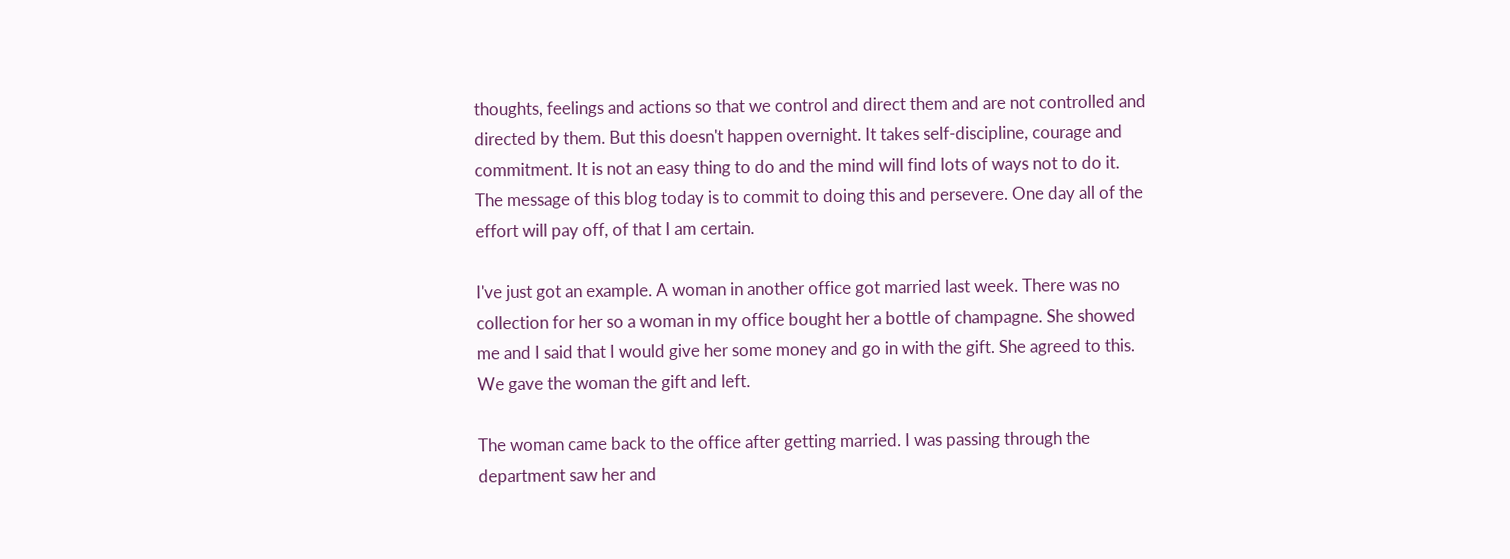thoughts, feelings and actions so that we control and direct them and are not controlled and directed by them. But this doesn't happen overnight. It takes self-discipline, courage and commitment. It is not an easy thing to do and the mind will find lots of ways not to do it. The message of this blog today is to commit to doing this and persevere. One day all of the effort will pay off, of that I am certain.

I've just got an example. A woman in another office got married last week. There was no collection for her so a woman in my office bought her a bottle of champagne. She showed me and I said that I would give her some money and go in with the gift. She agreed to this. We gave the woman the gift and left.

The woman came back to the office after getting married. I was passing through the department saw her and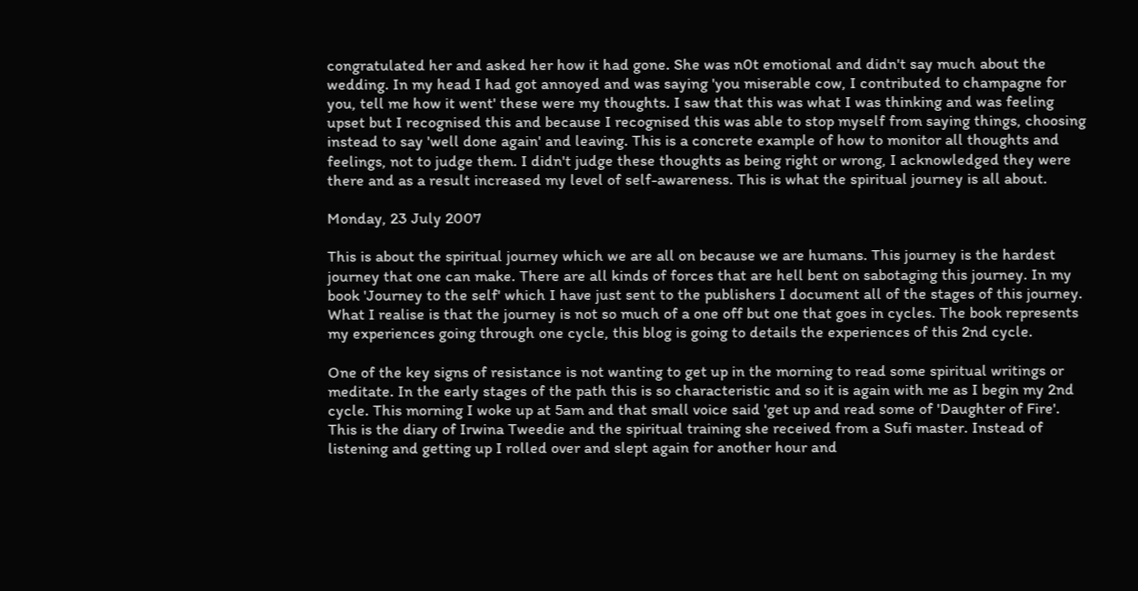congratulated her and asked her how it had gone. She was n0t emotional and didn't say much about the wedding. In my head I had got annoyed and was saying 'you miserable cow, I contributed to champagne for you, tell me how it went' these were my thoughts. I saw that this was what I was thinking and was feeling upset but I recognised this and because I recognised this was able to stop myself from saying things, choosing instead to say 'well done again' and leaving. This is a concrete example of how to monitor all thoughts and feelings, not to judge them. I didn't judge these thoughts as being right or wrong, I acknowledged they were there and as a result increased my level of self-awareness. This is what the spiritual journey is all about.

Monday, 23 July 2007

This is about the spiritual journey which we are all on because we are humans. This journey is the hardest journey that one can make. There are all kinds of forces that are hell bent on sabotaging this journey. In my book 'Journey to the self' which I have just sent to the publishers I document all of the stages of this journey. What I realise is that the journey is not so much of a one off but one that goes in cycles. The book represents my experiences going through one cycle, this blog is going to details the experiences of this 2nd cycle.

One of the key signs of resistance is not wanting to get up in the morning to read some spiritual writings or meditate. In the early stages of the path this is so characteristic and so it is again with me as I begin my 2nd cycle. This morning I woke up at 5am and that small voice said 'get up and read some of 'Daughter of Fire'. This is the diary of Irwina Tweedie and the spiritual training she received from a Sufi master. Instead of listening and getting up I rolled over and slept again for another hour and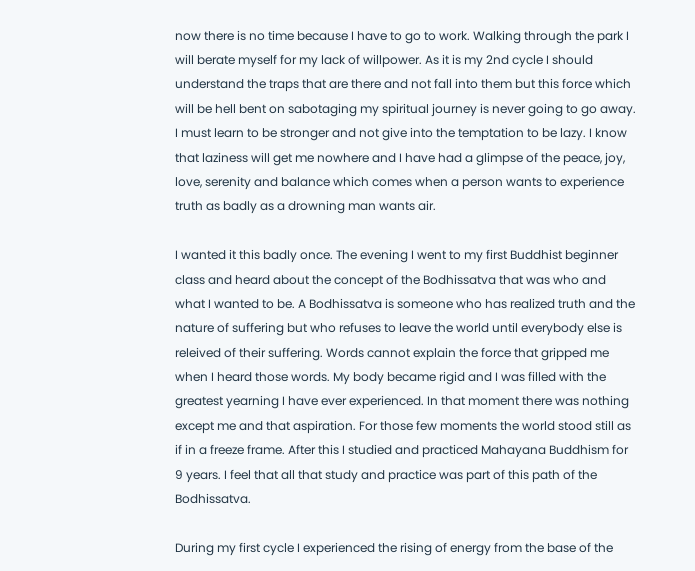now there is no time because I have to go to work. Walking through the park I will berate myself for my lack of willpower. As it is my 2nd cycle I should understand the traps that are there and not fall into them but this force which will be hell bent on sabotaging my spiritual journey is never going to go away. I must learn to be stronger and not give into the temptation to be lazy. I know that laziness will get me nowhere and I have had a glimpse of the peace, joy, love, serenity and balance which comes when a person wants to experience truth as badly as a drowning man wants air.

I wanted it this badly once. The evening I went to my first Buddhist beginner class and heard about the concept of the Bodhissatva that was who and what I wanted to be. A Bodhissatva is someone who has realized truth and the nature of suffering but who refuses to leave the world until everybody else is releived of their suffering. Words cannot explain the force that gripped me when I heard those words. My body became rigid and I was filled with the greatest yearning I have ever experienced. In that moment there was nothing except me and that aspiration. For those few moments the world stood still as if in a freeze frame. After this I studied and practiced Mahayana Buddhism for 9 years. I feel that all that study and practice was part of this path of the Bodhissatva.

During my first cycle I experienced the rising of energy from the base of the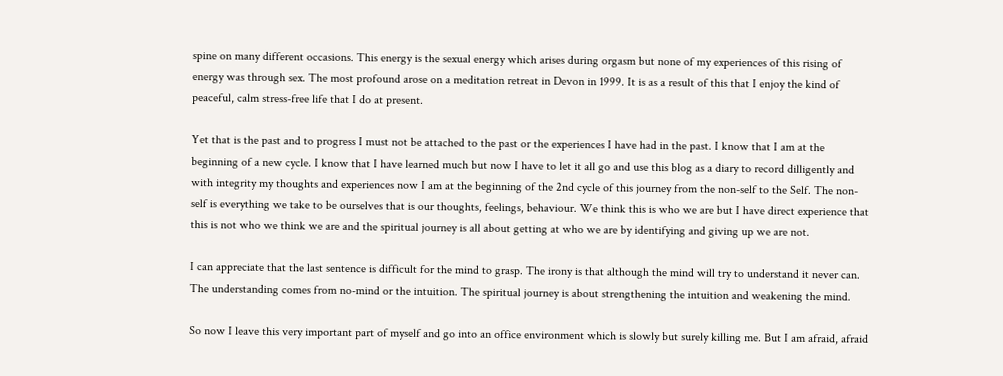spine on many different occasions. This energy is the sexual energy which arises during orgasm but none of my experiences of this rising of energy was through sex. The most profound arose on a meditation retreat in Devon in 1999. It is as a result of this that I enjoy the kind of peaceful, calm stress-free life that I do at present.

Yet that is the past and to progress I must not be attached to the past or the experiences I have had in the past. I know that I am at the beginning of a new cycle. I know that I have learned much but now I have to let it all go and use this blog as a diary to record dilligently and with integrity my thoughts and experiences now I am at the beginning of the 2nd cycle of this journey from the non-self to the Self. The non-self is everything we take to be ourselves that is our thoughts, feelings, behaviour. We think this is who we are but I have direct experience that this is not who we think we are and the spiritual journey is all about getting at who we are by identifying and giving up we are not.

I can appreciate that the last sentence is difficult for the mind to grasp. The irony is that although the mind will try to understand it never can. The understanding comes from no-mind or the intuition. The spiritual journey is about strengthening the intuition and weakening the mind.

So now I leave this very important part of myself and go into an office environment which is slowly but surely killing me. But I am afraid, afraid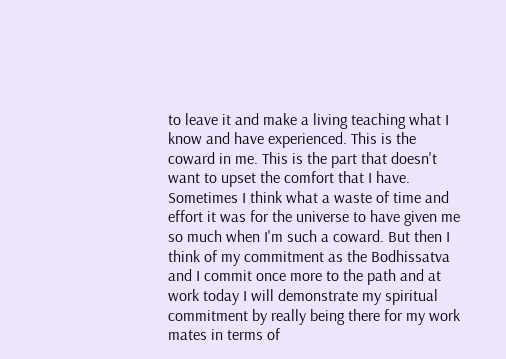to leave it and make a living teaching what I know and have experienced. This is the coward in me. This is the part that doesn't want to upset the comfort that I have. Sometimes I think what a waste of time and effort it was for the universe to have given me so much when I'm such a coward. But then I think of my commitment as the Bodhissatva and I commit once more to the path and at work today I will demonstrate my spiritual commitment by really being there for my work mates in terms of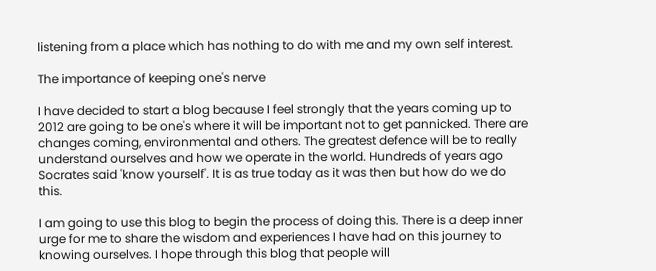listening from a place which has nothing to do with me and my own self interest.

The importance of keeping one's nerve

I have decided to start a blog because I feel strongly that the years coming up to 2012 are going to be one's where it will be important not to get pannicked. There are changes coming, environmental and others. The greatest defence will be to really understand ourselves and how we operate in the world. Hundreds of years ago Socrates said 'know yourself'. It is as true today as it was then but how do we do this.

I am going to use this blog to begin the process of doing this. There is a deep inner urge for me to share the wisdom and experiences I have had on this journey to knowing ourselves. I hope through this blog that people will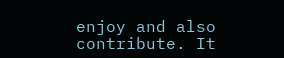enjoy and also contribute. It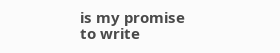is my promise to write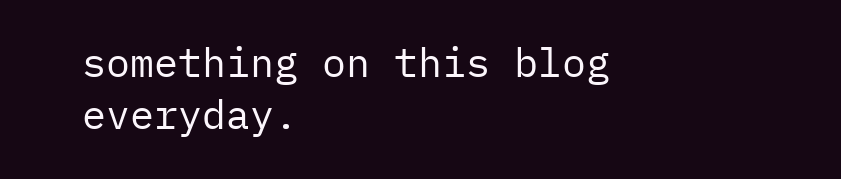something on this blog everyday.